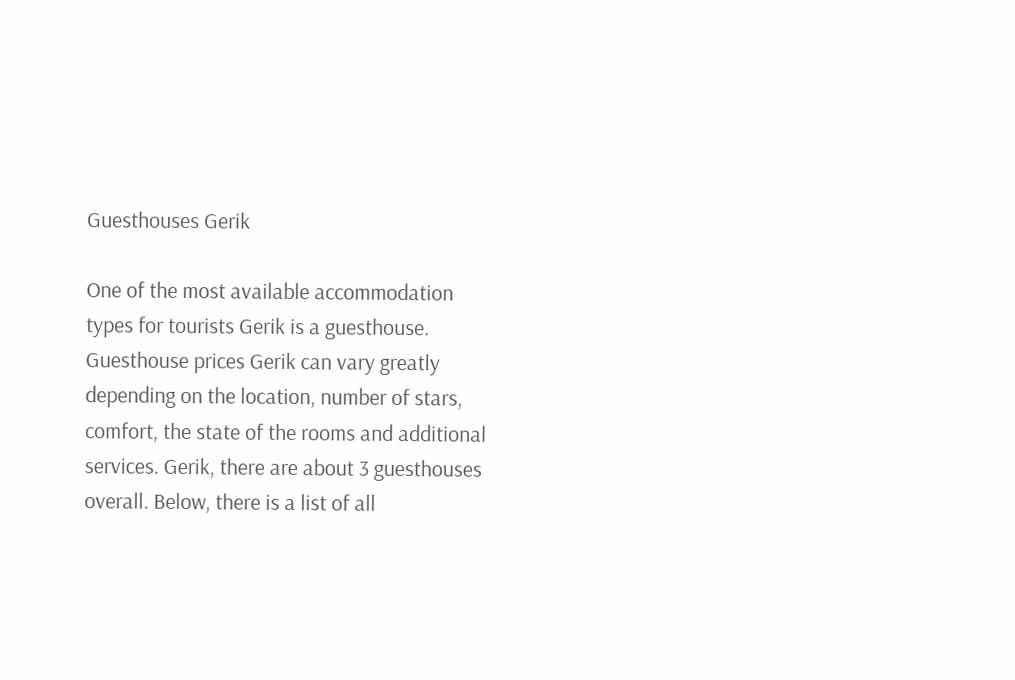Guesthouses Gerik

One of the most available accommodation types for tourists Gerik is a guesthouse. Guesthouse prices Gerik can vary greatly depending on the location, number of stars, comfort, the state of the rooms and additional services. Gerik, there are about 3 guesthouses overall. Below, there is a list of all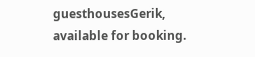guesthousesGerik, available for booking.